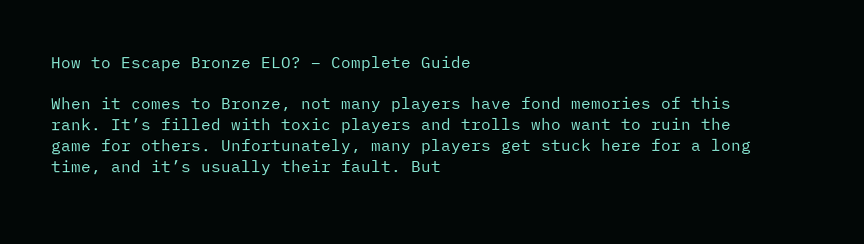How to Escape Bronze ELO? – Complete Guide

When it comes to Bronze, not many players have fond memories of this rank. It’s filled with toxic players and trolls who want to ruin the game for others. Unfortunately, many players get stuck here for a long time, and it’s usually their fault. But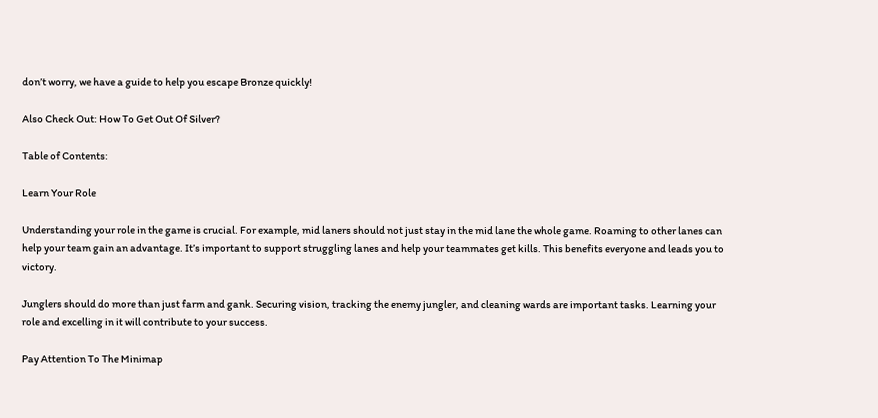don’t worry, we have a guide to help you escape Bronze quickly!

Also Check Out: How To Get Out Of Silver?

Table of Contents:

Learn Your Role

Understanding your role in the game is crucial. For example, mid laners should not just stay in the mid lane the whole game. Roaming to other lanes can help your team gain an advantage. It’s important to support struggling lanes and help your teammates get kills. This benefits everyone and leads you to victory.

Junglers should do more than just farm and gank. Securing vision, tracking the enemy jungler, and cleaning wards are important tasks. Learning your role and excelling in it will contribute to your success.

Pay Attention To The Minimap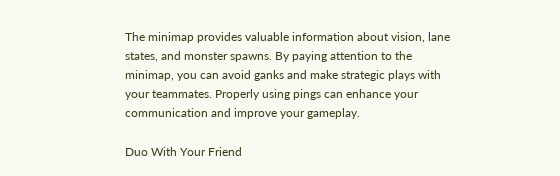The minimap provides valuable information about vision, lane states, and monster spawns. By paying attention to the minimap, you can avoid ganks and make strategic plays with your teammates. Properly using pings can enhance your communication and improve your gameplay.

Duo With Your Friend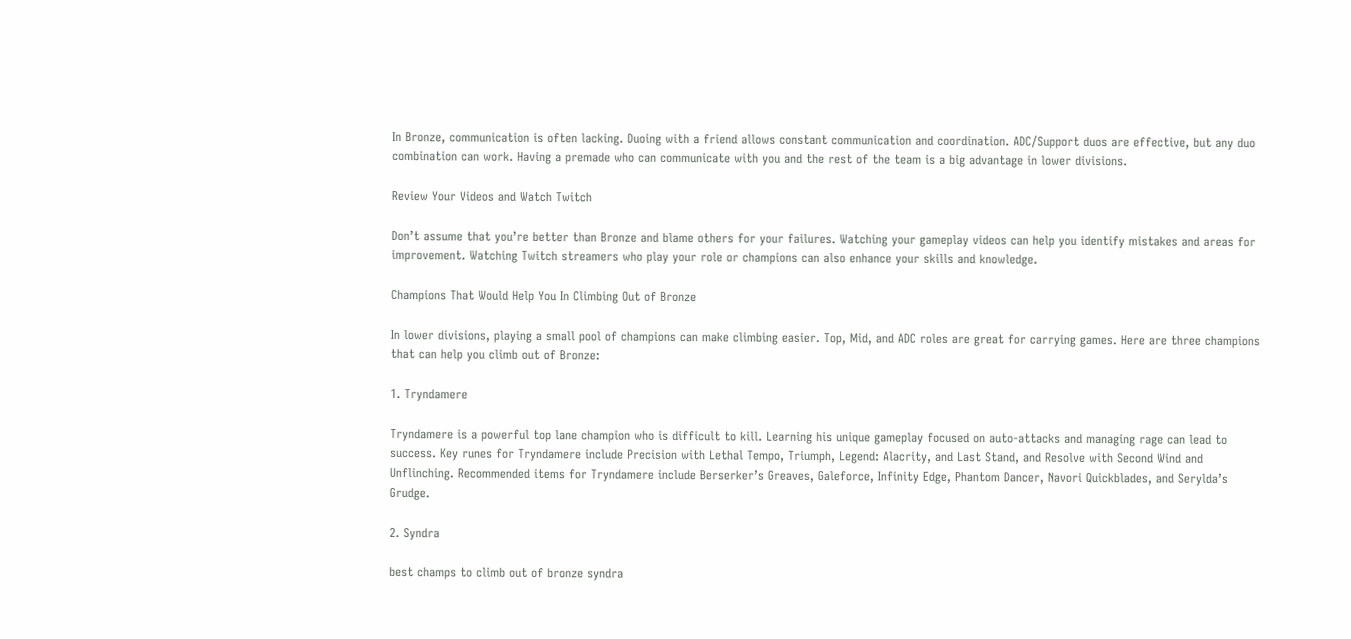In Bronze, communication is often lacking. Duoing with a friend allows constant communication and coordination. ADC/Support duos are effective, but any duo combination can work. Having a premade who can communicate with you and the rest of the team is a big advantage in lower divisions.

Review Your Videos and Watch Twitch

Don’t assume that you’re better than Bronze and blame others for your failures. Watching your gameplay videos can help you identify mistakes and areas for improvement. Watching Twitch streamers who play your role or champions can also enhance your skills and knowledge.

Champions That Would Help You In Climbing Out of Bronze

In lower divisions, playing a small pool of champions can make climbing easier. Top, Mid, and ADC roles are great for carrying games. Here are three champions that can help you climb out of Bronze:

1. Tryndamere

Tryndamere is a powerful top lane champion who is difficult to kill. Learning his unique gameplay focused on auto-attacks and managing rage can lead to success. Key runes for Tryndamere include Precision with Lethal Tempo, Triumph, Legend: Alacrity, and Last Stand, and Resolve with Second Wind and Unflinching. Recommended items for Tryndamere include Berserker’s Greaves, Galeforce, Infinity Edge, Phantom Dancer, Navori Quickblades, and Serylda’s Grudge.

2. Syndra

best champs to climb out of bronze syndra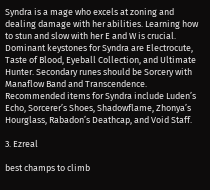Syndra is a mage who excels at zoning and dealing damage with her abilities. Learning how to stun and slow with her E and W is crucial. Dominant keystones for Syndra are Electrocute, Taste of Blood, Eyeball Collection, and Ultimate Hunter. Secondary runes should be Sorcery with Manaflow Band and Transcendence. Recommended items for Syndra include Luden’s Echo, Sorcerer’s Shoes, Shadowflame, Zhonya’s Hourglass, Rabadon’s Deathcap, and Void Staff.

3. Ezreal

best champs to climb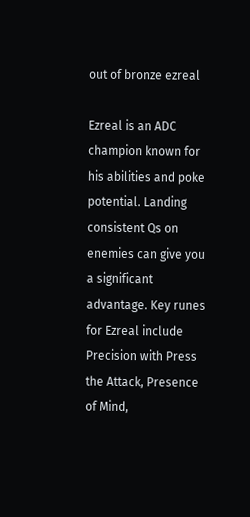out of bronze ezreal

Ezreal is an ADC champion known for his abilities and poke potential. Landing consistent Qs on enemies can give you a significant advantage. Key runes for Ezreal include Precision with Press the Attack, Presence of Mind,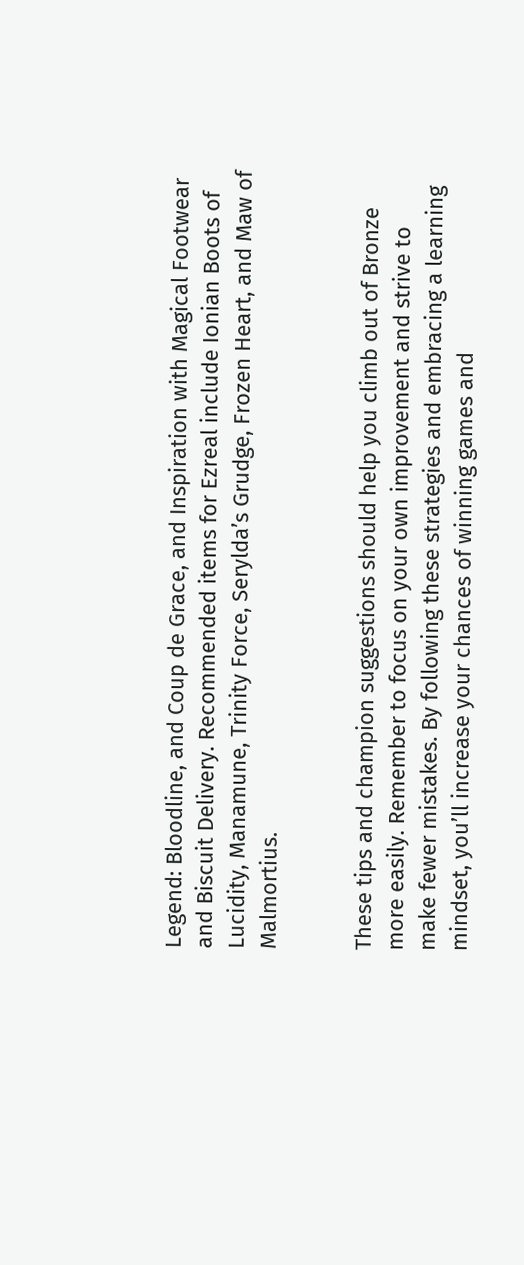Legend: Bloodline, and Coup de Grace, and Inspiration with Magical Footwear and Biscuit Delivery. Recommended items for Ezreal include Ionian Boots of Lucidity, Manamune, Trinity Force, Serylda’s Grudge, Frozen Heart, and Maw of Malmortius.


These tips and champion suggestions should help you climb out of Bronze more easily. Remember to focus on your own improvement and strive to make fewer mistakes. By following these strategies and embracing a learning mindset, you’ll increase your chances of winning games and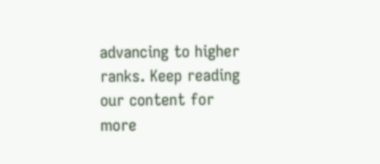advancing to higher ranks. Keep reading our content for more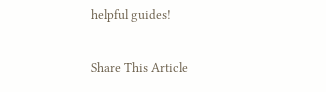helpful guides!

Share This Article